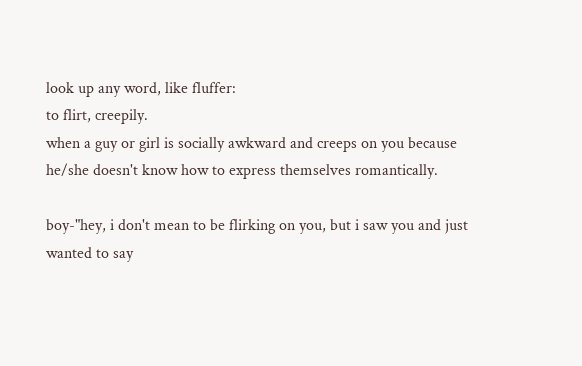look up any word, like fluffer:
to flirt, creepily.
when a guy or girl is socially awkward and creeps on you because he/she doesn't know how to express themselves romantically.

boy-"hey, i don't mean to be flirking on you, but i saw you and just wanted to say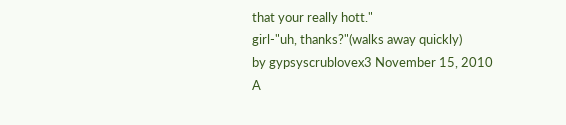that your really hott."
girl-"uh, thanks?"(walks away quickly)
by gypsyscrublovex3 November 15, 2010
A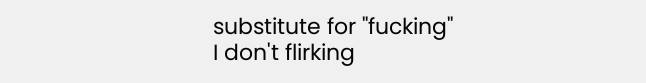substitute for "fucking"
I don't flirking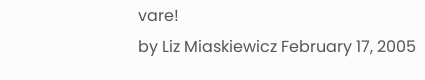vare!
by Liz Miaskiewicz February 17, 2005